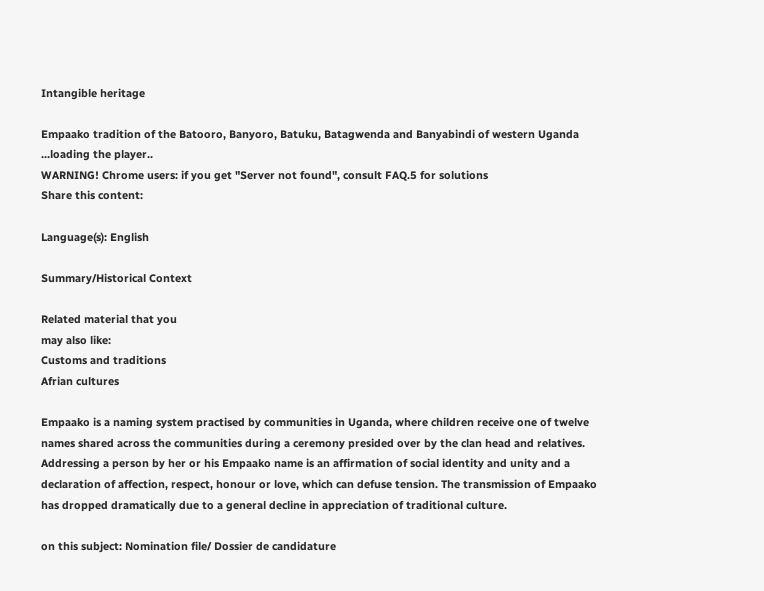Intangible heritage

Empaako tradition of the Batooro, Banyoro, Batuku, Batagwenda and Banyabindi of western Uganda
...loading the player..
WARNING! Chrome users: if you get "Server not found", consult FAQ.5 for solutions
Share this content:

Language(s): English

Summary/Historical Context

Related material that you
may also like:
Customs and traditions
Afrian cultures

Empaako is a naming system practised by communities in Uganda, where children receive one of twelve names shared across the communities during a ceremony presided over by the clan head and relatives. Addressing a person by her or his Empaako name is an affirmation of social identity and unity and a declaration of affection, respect, honour or love, which can defuse tension. The transmission of Empaako has dropped dramatically due to a general decline in appreciation of traditional culture.

on this subject: Nomination file/ Dossier de candidature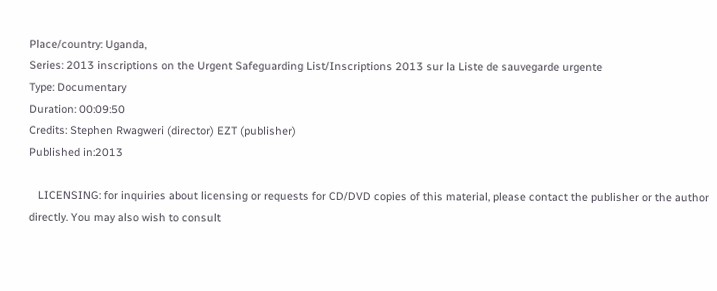Place/country: Uganda,
Series: 2013 inscriptions on the Urgent Safeguarding List/Inscriptions 2013 sur la Liste de sauvegarde urgente
Type: Documentary
Duration: 00:09:50
Credits: Stephen Rwagweri (director) EZT (publisher)
Published in:2013

   LICENSING: for inquiries about licensing or requests for CD/DVD copies of this material, please contact the publisher or the author directly. You may also wish to consult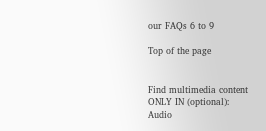our FAQs 6 to 9

Top of the page


Find multimedia content
ONLY IN (optional):
Audio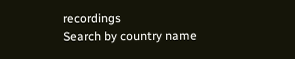recordings
Search by country name